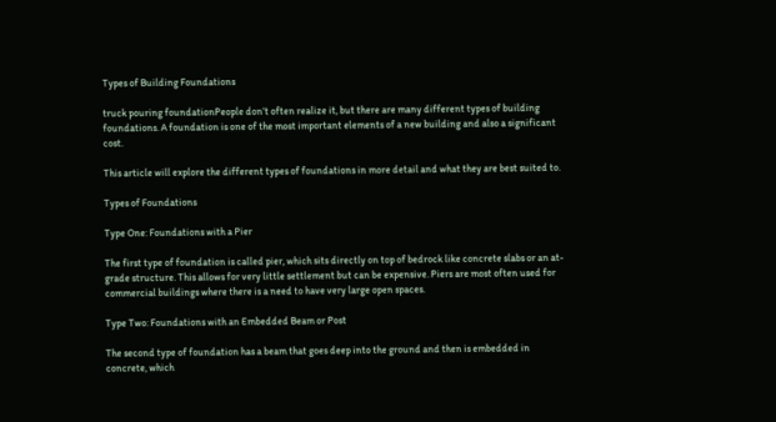Types of Building Foundations

truck pouring foundationPeople don’t often realize it, but there are many different types of building foundations. A foundation is one of the most important elements of a new building and also a significant cost.

This article will explore the different types of foundations in more detail and what they are best suited to.

Types of Foundations

Type One: Foundations with a Pier

The first type of foundation is called pier, which sits directly on top of bedrock like concrete slabs or an at-grade structure. This allows for very little settlement but can be expensive. Piers are most often used for commercial buildings where there is a need to have very large open spaces.

Type Two: Foundations with an Embedded Beam or Post

The second type of foundation has a beam that goes deep into the ground and then is embedded in concrete, which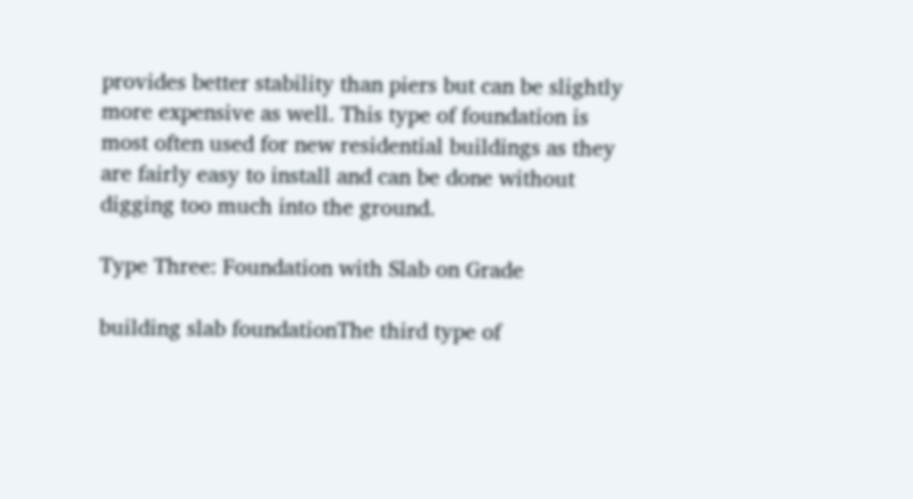provides better stability than piers but can be slightly more expensive as well. This type of foundation is most often used for new residential buildings as they are fairly easy to install and can be done without digging too much into the ground.

Type Three: Foundation with Slab on Grade

building slab foundationThe third type of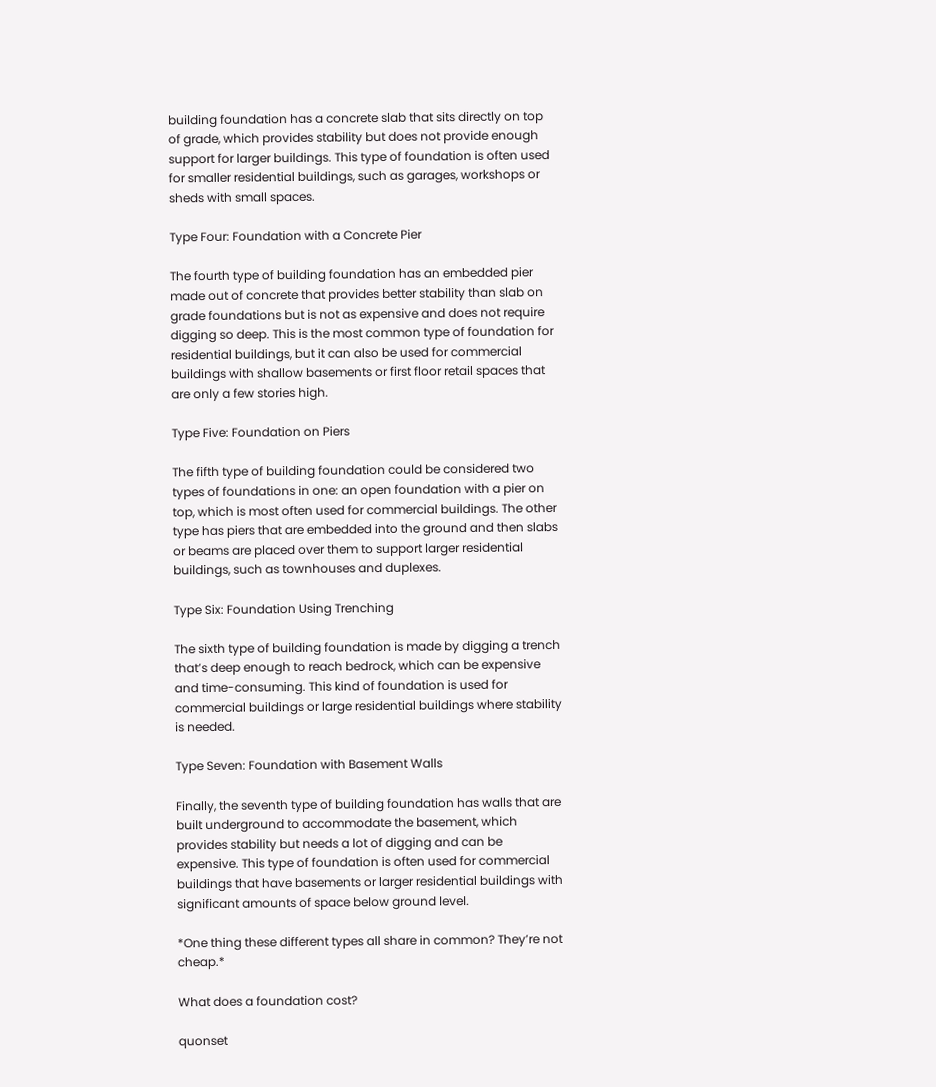building foundation has a concrete slab that sits directly on top of grade, which provides stability but does not provide enough support for larger buildings. This type of foundation is often used for smaller residential buildings, such as garages, workshops or sheds with small spaces.

Type Four: Foundation with a Concrete Pier

The fourth type of building foundation has an embedded pier made out of concrete that provides better stability than slab on grade foundations but is not as expensive and does not require digging so deep. This is the most common type of foundation for residential buildings, but it can also be used for commercial buildings with shallow basements or first floor retail spaces that are only a few stories high.

Type Five: Foundation on Piers

The fifth type of building foundation could be considered two types of foundations in one: an open foundation with a pier on top, which is most often used for commercial buildings. The other type has piers that are embedded into the ground and then slabs or beams are placed over them to support larger residential buildings, such as townhouses and duplexes.

Type Six: Foundation Using Trenching

The sixth type of building foundation is made by digging a trench that’s deep enough to reach bedrock, which can be expensive and time-consuming. This kind of foundation is used for commercial buildings or large residential buildings where stability is needed.

Type Seven: Foundation with Basement Walls

Finally, the seventh type of building foundation has walls that are built underground to accommodate the basement, which provides stability but needs a lot of digging and can be expensive. This type of foundation is often used for commercial buildings that have basements or larger residential buildings with significant amounts of space below ground level.

*One thing these different types all share in common? They’re not cheap.*

What does a foundation cost?

quonset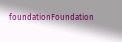foundationFoundation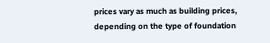prices vary as much as building prices, depending on the type of foundation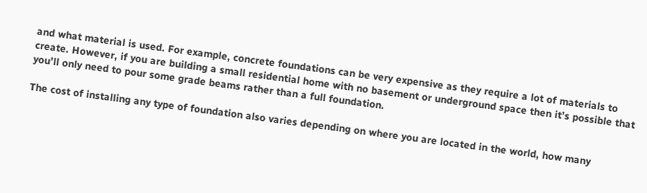and what material is used. For example, concrete foundations can be very expensive as they require a lot of materials to create. However, if you are building a small residential home with no basement or underground space then it’s possible that you’ll only need to pour some grade beams rather than a full foundation.

The cost of installing any type of foundation also varies depending on where you are located in the world, how many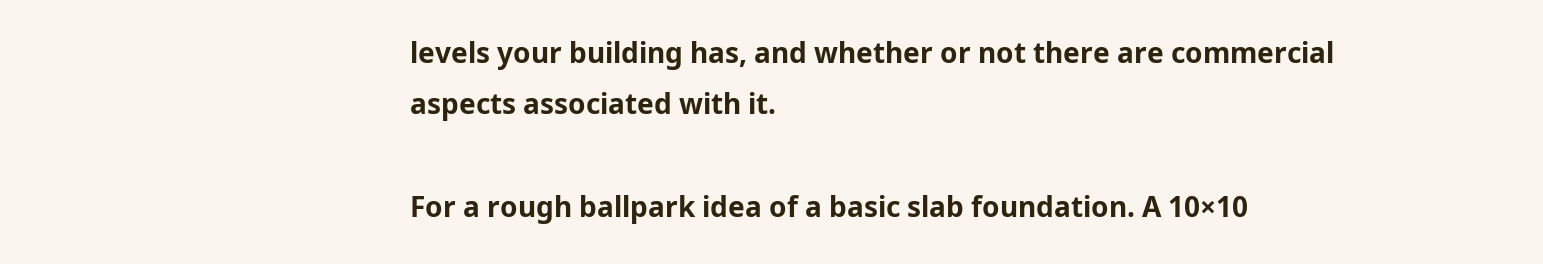levels your building has, and whether or not there are commercial aspects associated with it.

For a rough ballpark idea of a basic slab foundation. A 10×10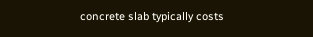concrete slab typically costs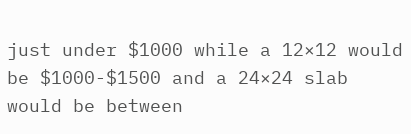just under $1000 while a 12×12 would be $1000-$1500 and a 24×24 slab would be between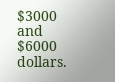$3000 and $6000 dollars.